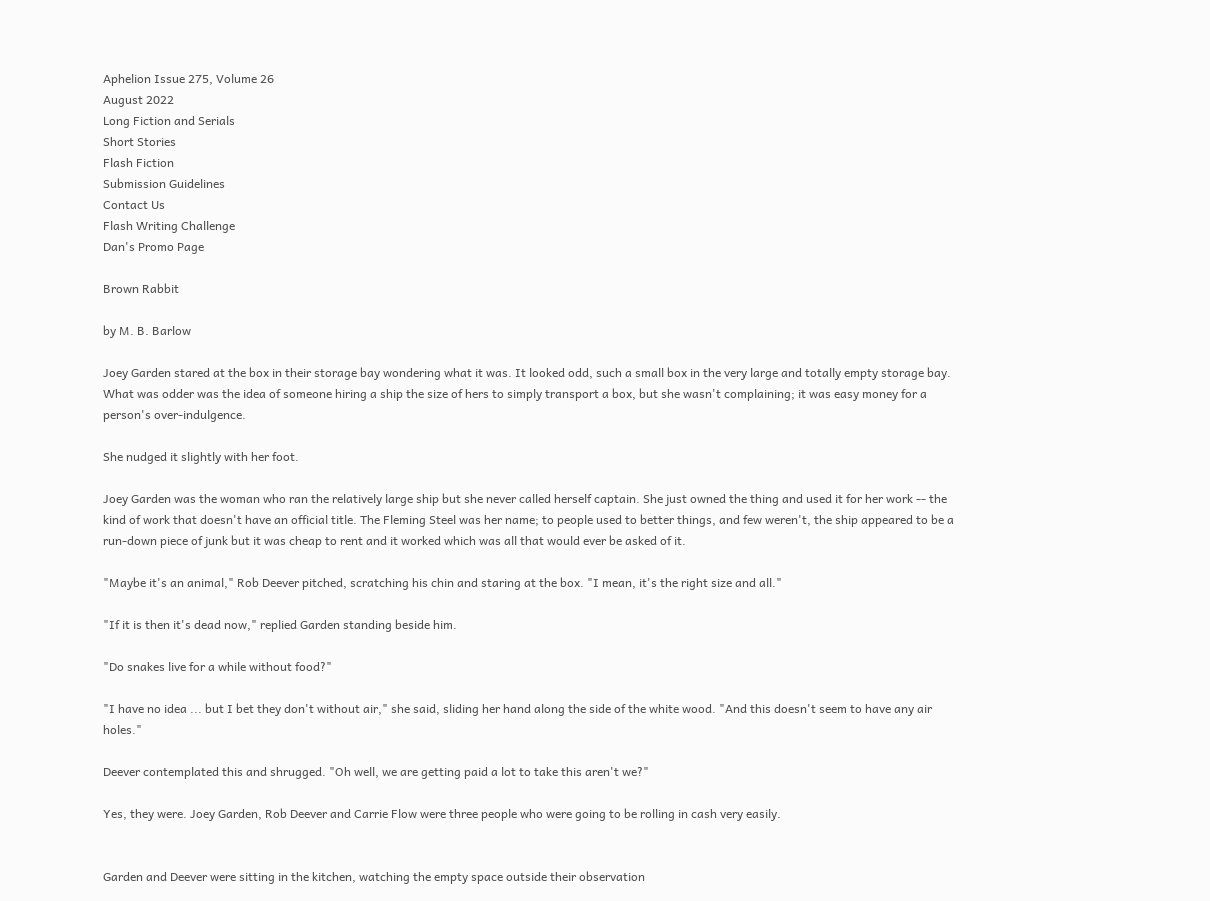Aphelion Issue 275, Volume 26
August 2022
Long Fiction and Serials
Short Stories
Flash Fiction
Submission Guidelines
Contact Us
Flash Writing Challenge
Dan's Promo Page

Brown Rabbit

by M. B. Barlow

Joey Garden stared at the box in their storage bay wondering what it was. It looked odd, such a small box in the very large and totally empty storage bay. What was odder was the idea of someone hiring a ship the size of hers to simply transport a box, but she wasn't complaining; it was easy money for a person's over-indulgence.

She nudged it slightly with her foot.

Joey Garden was the woman who ran the relatively large ship but she never called herself captain. She just owned the thing and used it for her work -- the kind of work that doesn't have an official title. The Fleming Steel was her name; to people used to better things, and few weren't, the ship appeared to be a run-down piece of junk but it was cheap to rent and it worked which was all that would ever be asked of it.

"Maybe it's an animal," Rob Deever pitched, scratching his chin and staring at the box. "I mean, it's the right size and all."

"If it is then it's dead now," replied Garden standing beside him.

"Do snakes live for a while without food?"

"I have no idea ... but I bet they don't without air," she said, sliding her hand along the side of the white wood. "And this doesn't seem to have any air holes."

Deever contemplated this and shrugged. "Oh well, we are getting paid a lot to take this aren't we?"

Yes, they were. Joey Garden, Rob Deever and Carrie Flow were three people who were going to be rolling in cash very easily.


Garden and Deever were sitting in the kitchen, watching the empty space outside their observation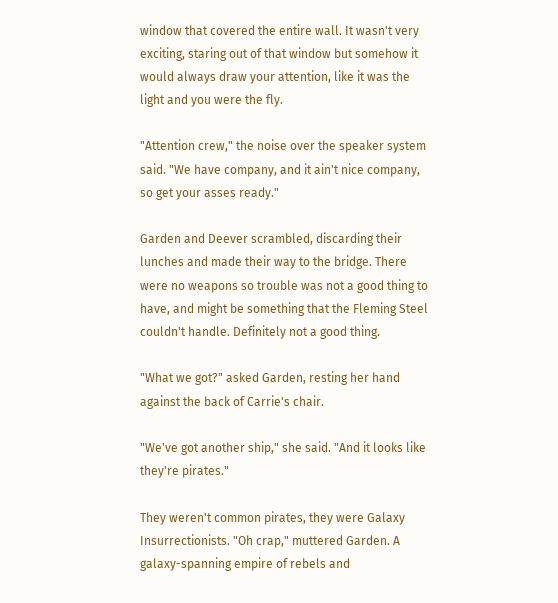window that covered the entire wall. It wasn't very exciting, staring out of that window but somehow it would always draw your attention, like it was the light and you were the fly.

"Attention crew," the noise over the speaker system said. "We have company, and it ain't nice company, so get your asses ready."

Garden and Deever scrambled, discarding their lunches and made their way to the bridge. There were no weapons so trouble was not a good thing to have, and might be something that the Fleming Steel couldn't handle. Definitely not a good thing.

"What we got?" asked Garden, resting her hand against the back of Carrie's chair.

"We've got another ship," she said. "And it looks like they're pirates."

They weren't common pirates, they were Galaxy Insurrectionists. "Oh crap," muttered Garden. A galaxy-spanning empire of rebels and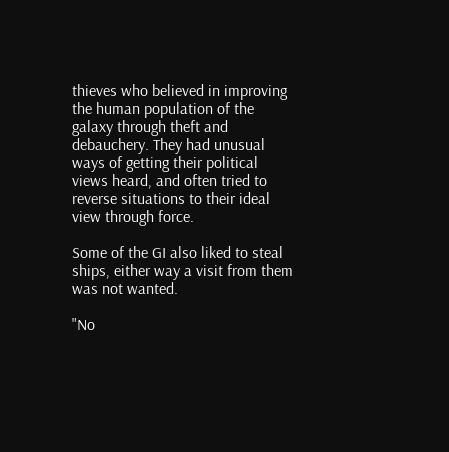thieves who believed in improving the human population of the galaxy through theft and debauchery. They had unusual ways of getting their political views heard, and often tried to reverse situations to their ideal view through force.

Some of the GI also liked to steal ships, either way a visit from them was not wanted.

"No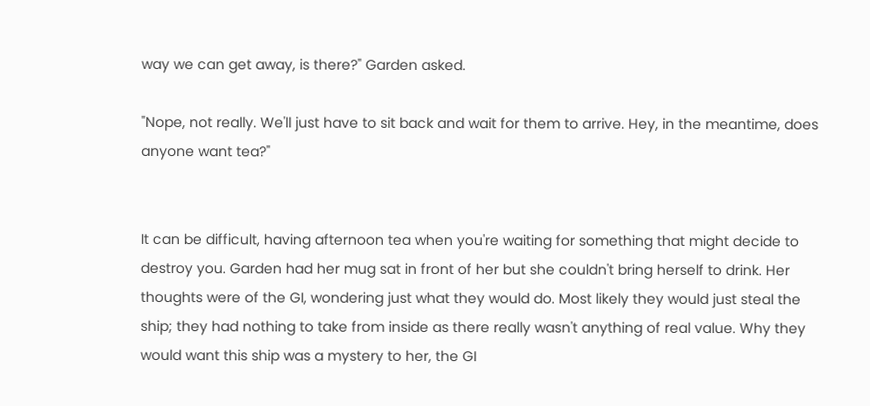way we can get away, is there?" Garden asked.

"Nope, not really. We'll just have to sit back and wait for them to arrive. Hey, in the meantime, does anyone want tea?"


It can be difficult, having afternoon tea when you're waiting for something that might decide to destroy you. Garden had her mug sat in front of her but she couldn't bring herself to drink. Her thoughts were of the GI, wondering just what they would do. Most likely they would just steal the ship; they had nothing to take from inside as there really wasn't anything of real value. Why they would want this ship was a mystery to her, the GI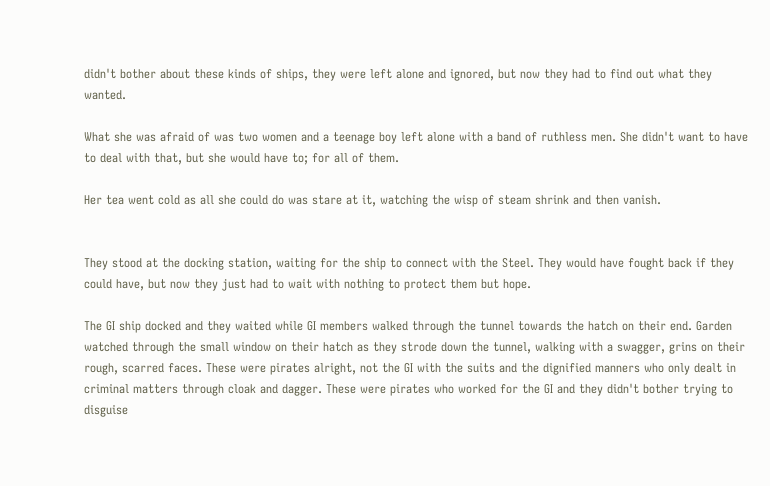didn't bother about these kinds of ships, they were left alone and ignored, but now they had to find out what they wanted.

What she was afraid of was two women and a teenage boy left alone with a band of ruthless men. She didn't want to have to deal with that, but she would have to; for all of them.

Her tea went cold as all she could do was stare at it, watching the wisp of steam shrink and then vanish.


They stood at the docking station, waiting for the ship to connect with the Steel. They would have fought back if they could have, but now they just had to wait with nothing to protect them but hope.

The GI ship docked and they waited while GI members walked through the tunnel towards the hatch on their end. Garden watched through the small window on their hatch as they strode down the tunnel, walking with a swagger, grins on their rough, scarred faces. These were pirates alright, not the GI with the suits and the dignified manners who only dealt in criminal matters through cloak and dagger. These were pirates who worked for the GI and they didn't bother trying to disguise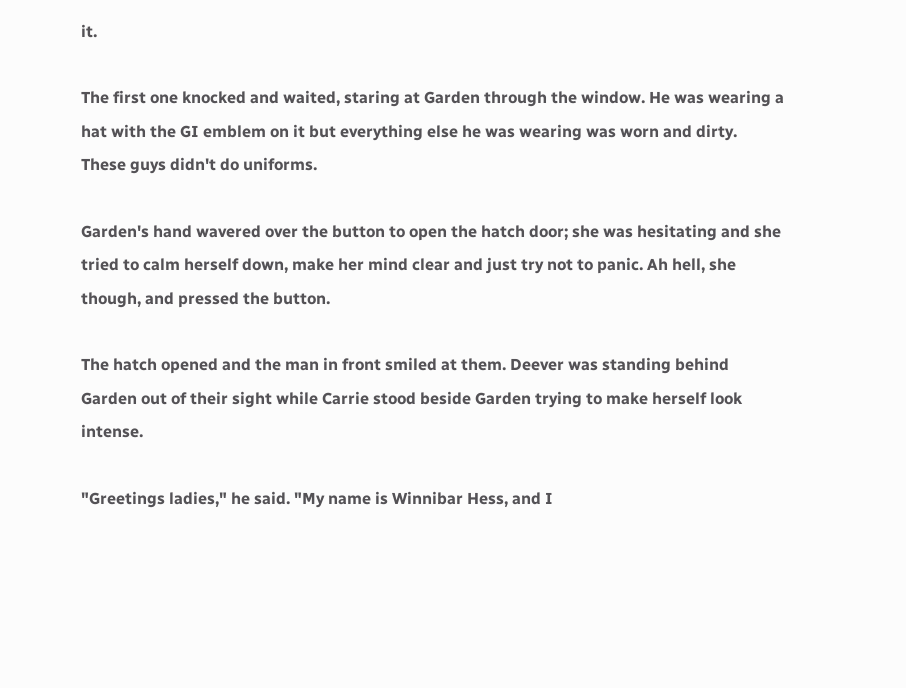it.

The first one knocked and waited, staring at Garden through the window. He was wearing a hat with the GI emblem on it but everything else he was wearing was worn and dirty. These guys didn't do uniforms.

Garden's hand wavered over the button to open the hatch door; she was hesitating and she tried to calm herself down, make her mind clear and just try not to panic. Ah hell, she though, and pressed the button.

The hatch opened and the man in front smiled at them. Deever was standing behind Garden out of their sight while Carrie stood beside Garden trying to make herself look intense.

"Greetings ladies," he said. "My name is Winnibar Hess, and I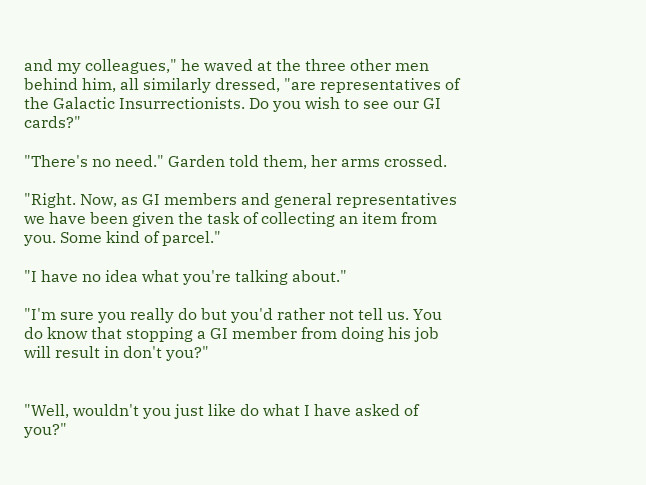and my colleagues," he waved at the three other men behind him, all similarly dressed, "are representatives of the Galactic Insurrectionists. Do you wish to see our GI cards?"

"There's no need." Garden told them, her arms crossed.

"Right. Now, as GI members and general representatives we have been given the task of collecting an item from you. Some kind of parcel."

"I have no idea what you're talking about."

"I'm sure you really do but you'd rather not tell us. You do know that stopping a GI member from doing his job will result in don't you?"


"Well, wouldn't you just like do what I have asked of you?"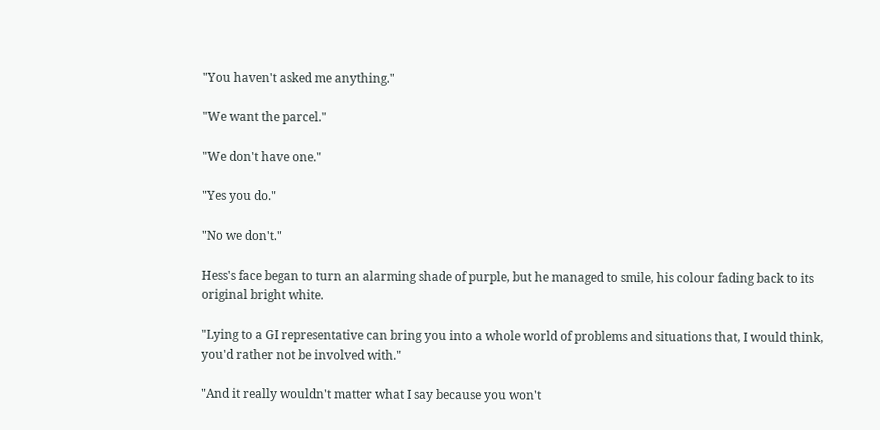"You haven't asked me anything."

"We want the parcel."

"We don't have one."

"Yes you do."

"No we don't."

Hess's face began to turn an alarming shade of purple, but he managed to smile, his colour fading back to its original bright white.

"Lying to a GI representative can bring you into a whole world of problems and situations that, I would think, you'd rather not be involved with."

"And it really wouldn't matter what I say because you won't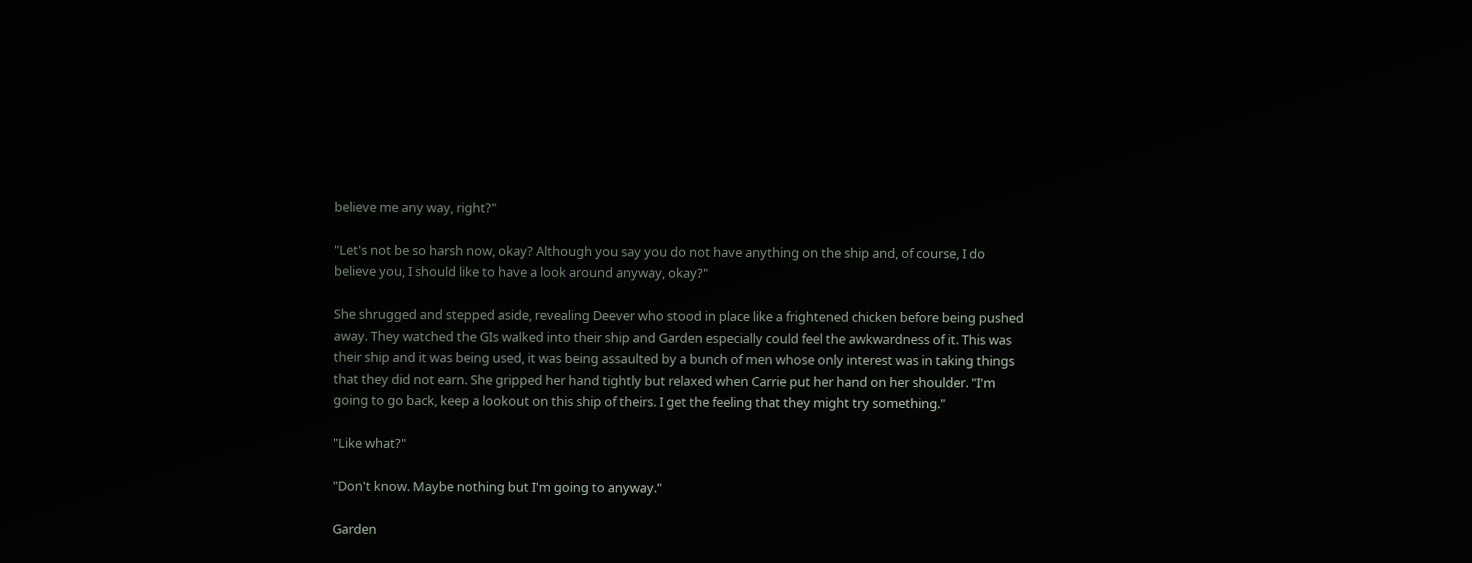believe me any way, right?"

"Let's not be so harsh now, okay? Although you say you do not have anything on the ship and, of course, I do believe you, I should like to have a look around anyway, okay?"

She shrugged and stepped aside, revealing Deever who stood in place like a frightened chicken before being pushed away. They watched the GIs walked into their ship and Garden especially could feel the awkwardness of it. This was their ship and it was being used, it was being assaulted by a bunch of men whose only interest was in taking things that they did not earn. She gripped her hand tightly but relaxed when Carrie put her hand on her shoulder. "I'm going to go back, keep a lookout on this ship of theirs. I get the feeling that they might try something."

"Like what?"

"Don't know. Maybe nothing but I'm going to anyway."

Garden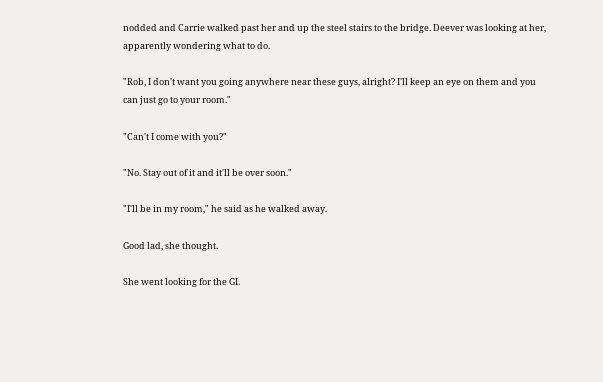nodded and Carrie walked past her and up the steel stairs to the bridge. Deever was looking at her, apparently wondering what to do.

"Rob, I don't want you going anywhere near these guys, alright? I'll keep an eye on them and you can just go to your room."

"Can't I come with you?"

"No. Stay out of it and it'll be over soon."

"I'll be in my room," he said as he walked away.

Good lad, she thought.

She went looking for the GI.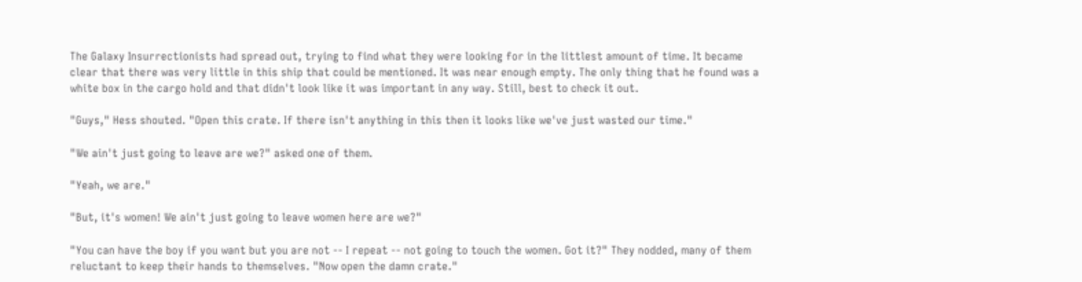The Galaxy Insurrectionists had spread out, trying to find what they were looking for in the littlest amount of time. It became clear that there was very little in this ship that could be mentioned. It was near enough empty. The only thing that he found was a white box in the cargo hold and that didn't look like it was important in any way. Still, best to check it out.

"Guys," Hess shouted. "Open this crate. If there isn't anything in this then it looks like we've just wasted our time."

"We ain't just going to leave are we?" asked one of them.

"Yeah, we are."

"But, it's women! We ain't just going to leave women here are we?"

"You can have the boy if you want but you are not -- I repeat -- not going to touch the women. Got it?" They nodded, many of them reluctant to keep their hands to themselves. "Now open the damn crate."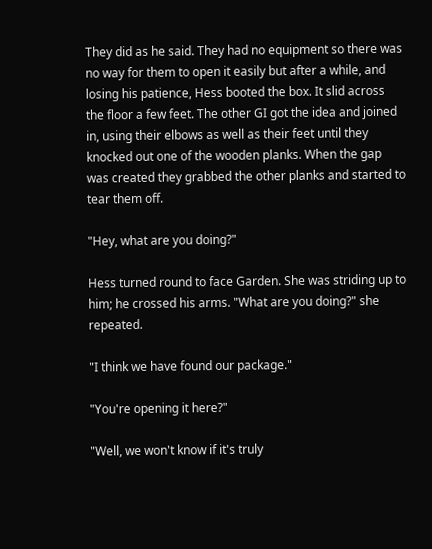They did as he said. They had no equipment so there was no way for them to open it easily but after a while, and losing his patience, Hess booted the box. It slid across the floor a few feet. The other GI got the idea and joined in, using their elbows as well as their feet until they knocked out one of the wooden planks. When the gap was created they grabbed the other planks and started to tear them off.

"Hey, what are you doing?"

Hess turned round to face Garden. She was striding up to him; he crossed his arms. "What are you doing?" she repeated.

"I think we have found our package."

"You're opening it here?"

"Well, we won't know if it's truly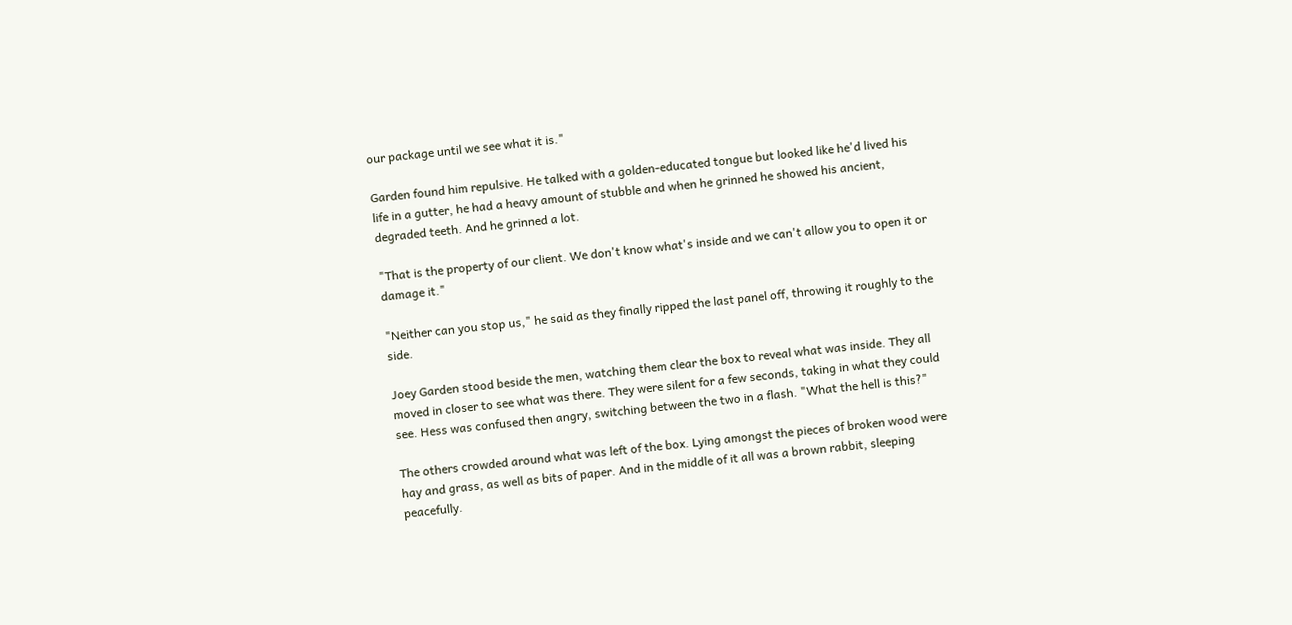our package until we see what it is."

Garden found him repulsive. He talked with a golden-educated tongue but looked like he'd lived his life in a gutter, he had a heavy amount of stubble and when he grinned he showed his ancient, degraded teeth. And he grinned a lot.

"That is the property of our client. We don't know what's inside and we can't allow you to open it or damage it."

"Neither can you stop us," he said as they finally ripped the last panel off, throwing it roughly to the side.

Joey Garden stood beside the men, watching them clear the box to reveal what was inside. They all moved in closer to see what was there. They were silent for a few seconds, taking in what they could see. Hess was confused then angry, switching between the two in a flash. "What the hell is this?"

The others crowded around what was left of the box. Lying amongst the pieces of broken wood were hay and grass, as well as bits of paper. And in the middle of it all was a brown rabbit, sleeping peacefully.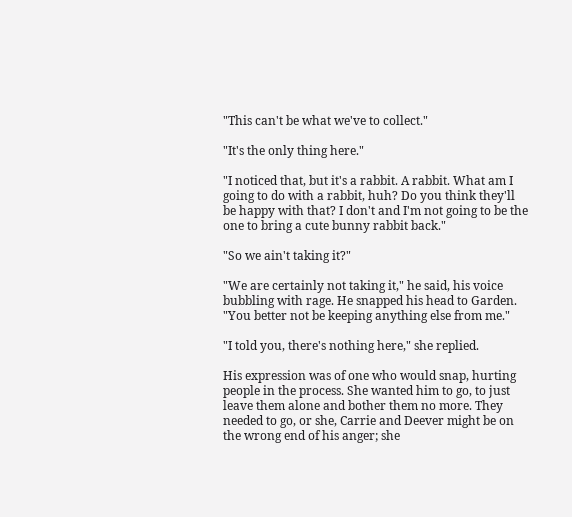"This can't be what we've to collect."

"It's the only thing here."

"I noticed that, but it's a rabbit. A rabbit. What am I going to do with a rabbit, huh? Do you think they'll be happy with that? I don't and I'm not going to be the one to bring a cute bunny rabbit back."

"So we ain't taking it?"

"We are certainly not taking it," he said, his voice bubbling with rage. He snapped his head to Garden. "You better not be keeping anything else from me."

"I told you, there's nothing here," she replied.

His expression was of one who would snap, hurting people in the process. She wanted him to go, to just leave them alone and bother them no more. They needed to go, or she, Carrie and Deever might be on the wrong end of his anger; she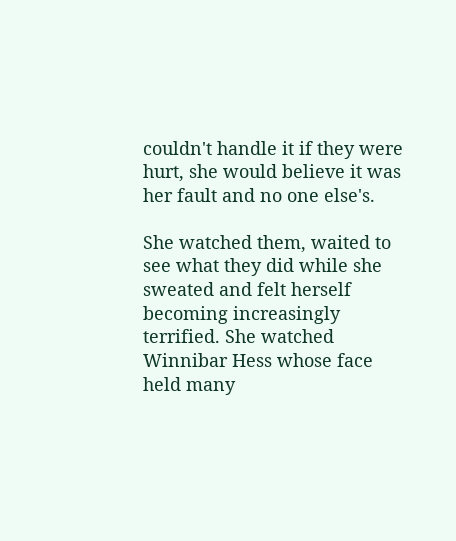couldn't handle it if they were hurt, she would believe it was her fault and no one else's.

She watched them, waited to see what they did while she sweated and felt herself becoming increasingly terrified. She watched Winnibar Hess whose face held many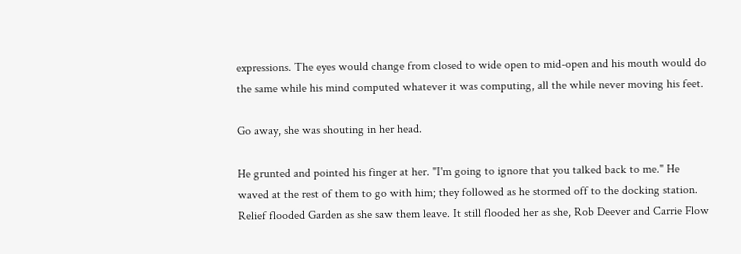expressions. The eyes would change from closed to wide open to mid-open and his mouth would do the same while his mind computed whatever it was computing, all the while never moving his feet.

Go away, she was shouting in her head.

He grunted and pointed his finger at her. "I'm going to ignore that you talked back to me." He waved at the rest of them to go with him; they followed as he stormed off to the docking station. Relief flooded Garden as she saw them leave. It still flooded her as she, Rob Deever and Carrie Flow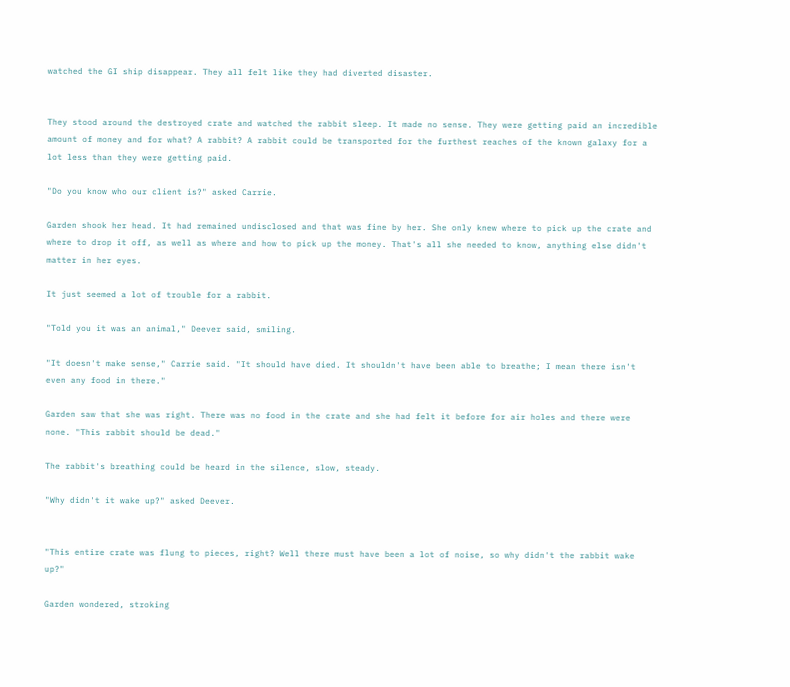watched the GI ship disappear. They all felt like they had diverted disaster.


They stood around the destroyed crate and watched the rabbit sleep. It made no sense. They were getting paid an incredible amount of money and for what? A rabbit? A rabbit could be transported for the furthest reaches of the known galaxy for a lot less than they were getting paid.

"Do you know who our client is?" asked Carrie.

Garden shook her head. It had remained undisclosed and that was fine by her. She only knew where to pick up the crate and where to drop it off, as well as where and how to pick up the money. That's all she needed to know, anything else didn't matter in her eyes.

It just seemed a lot of trouble for a rabbit.

"Told you it was an animal," Deever said, smiling.

"It doesn't make sense," Carrie said. "It should have died. It shouldn't have been able to breathe; I mean there isn't even any food in there."

Garden saw that she was right. There was no food in the crate and she had felt it before for air holes and there were none. "This rabbit should be dead."

The rabbit's breathing could be heard in the silence, slow, steady.

"Why didn't it wake up?" asked Deever.


"This entire crate was flung to pieces, right? Well there must have been a lot of noise, so why didn't the rabbit wake up?"

Garden wondered, stroking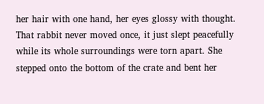her hair with one hand, her eyes glossy with thought. That rabbit never moved once, it just slept peacefully while its whole surroundings were torn apart. She stepped onto the bottom of the crate and bent her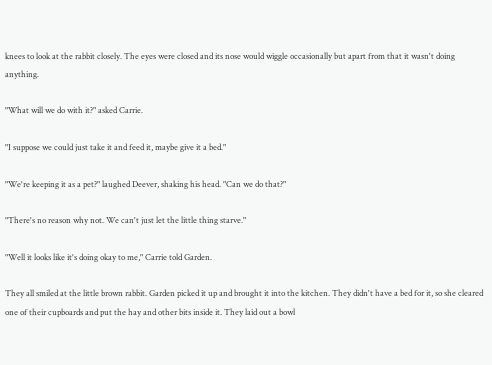knees to look at the rabbit closely. The eyes were closed and its nose would wiggle occasionally but apart from that it wasn't doing anything.

"What will we do with it?" asked Carrie.

"I suppose we could just take it and feed it, maybe give it a bed."

"We're keeping it as a pet?" laughed Deever, shaking his head. "Can we do that?"

"There's no reason why not. We can't just let the little thing starve."

"Well it looks like it's doing okay to me," Carrie told Garden.

They all smiled at the little brown rabbit. Garden picked it up and brought it into the kitchen. They didn't have a bed for it, so she cleared one of their cupboards and put the hay and other bits inside it. They laid out a bowl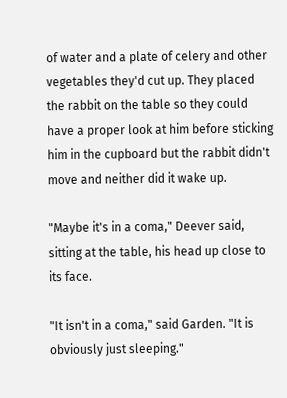of water and a plate of celery and other vegetables they'd cut up. They placed the rabbit on the table so they could have a proper look at him before sticking him in the cupboard but the rabbit didn't move and neither did it wake up.

"Maybe it's in a coma," Deever said, sitting at the table, his head up close to its face.

"It isn't in a coma," said Garden. "It is obviously just sleeping."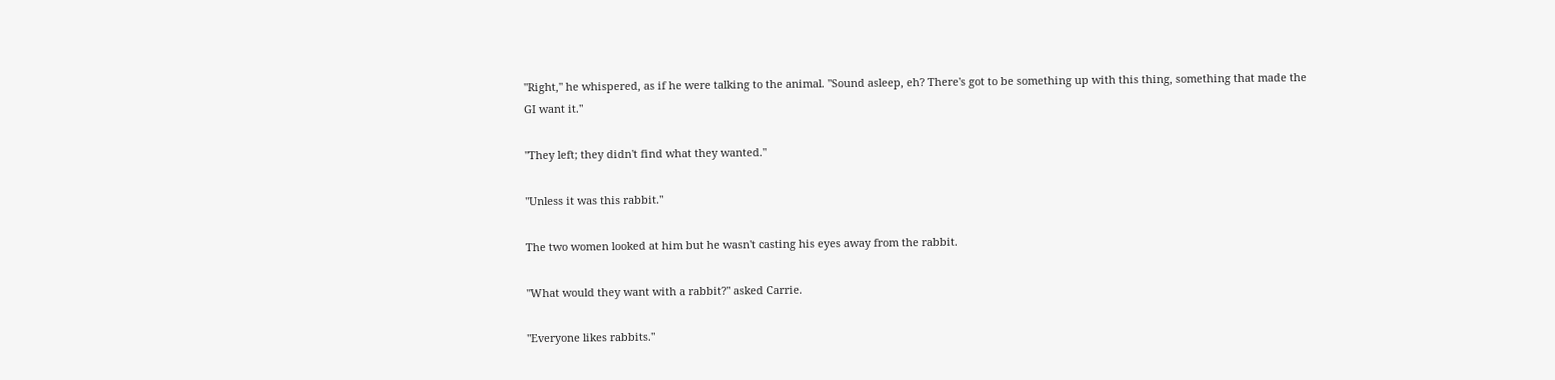"Right," he whispered, as if he were talking to the animal. "Sound asleep, eh? There's got to be something up with this thing, something that made the GI want it."

"They left; they didn't find what they wanted."

"Unless it was this rabbit."

The two women looked at him but he wasn't casting his eyes away from the rabbit.

"What would they want with a rabbit?" asked Carrie.

"Everyone likes rabbits."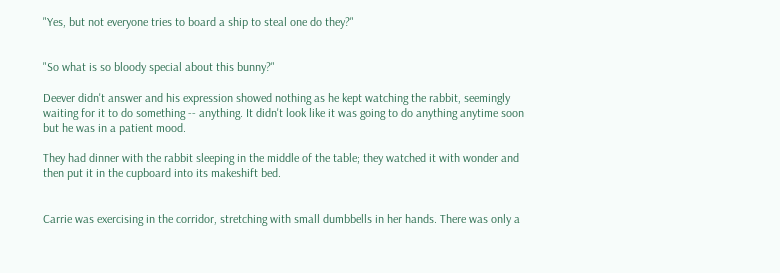"Yes, but not everyone tries to board a ship to steal one do they?"


"So what is so bloody special about this bunny?"

Deever didn't answer and his expression showed nothing as he kept watching the rabbit, seemingly waiting for it to do something -- anything. It didn't look like it was going to do anything anytime soon but he was in a patient mood.

They had dinner with the rabbit sleeping in the middle of the table; they watched it with wonder and then put it in the cupboard into its makeshift bed.


Carrie was exercising in the corridor, stretching with small dumbbells in her hands. There was only a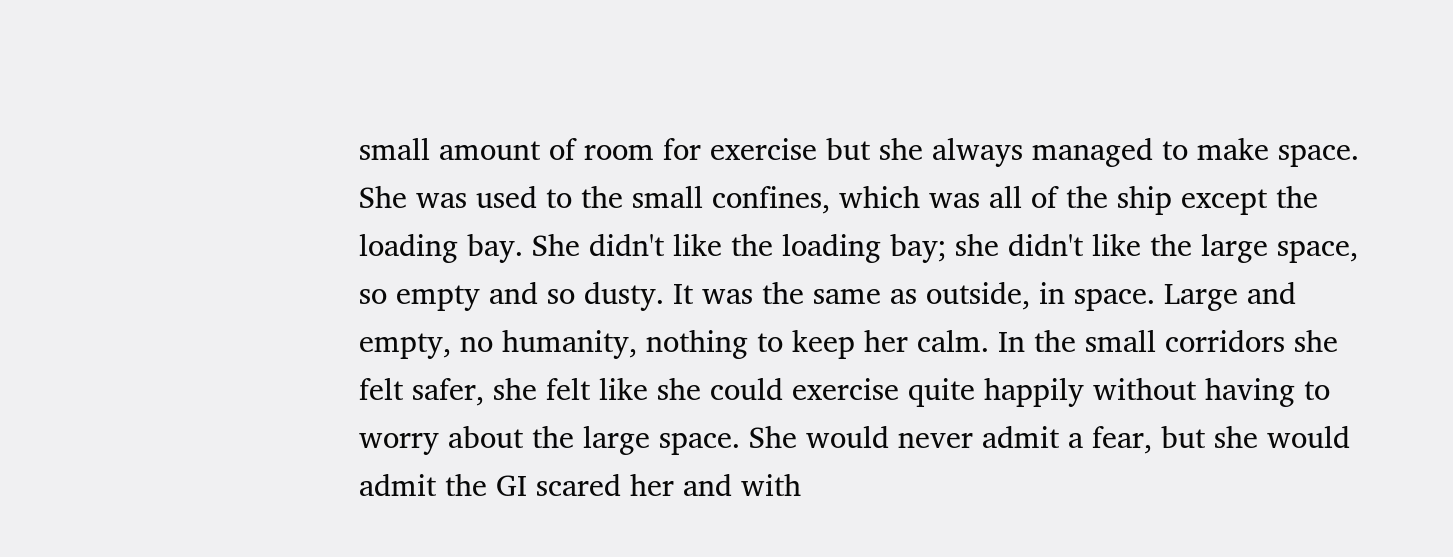small amount of room for exercise but she always managed to make space. She was used to the small confines, which was all of the ship except the loading bay. She didn't like the loading bay; she didn't like the large space, so empty and so dusty. It was the same as outside, in space. Large and empty, no humanity, nothing to keep her calm. In the small corridors she felt safer, she felt like she could exercise quite happily without having to worry about the large space. She would never admit a fear, but she would admit the GI scared her and with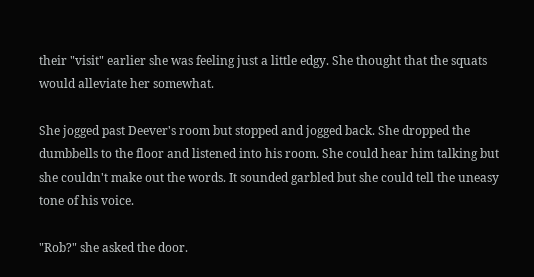their "visit" earlier she was feeling just a little edgy. She thought that the squats would alleviate her somewhat.

She jogged past Deever's room but stopped and jogged back. She dropped the dumbbells to the floor and listened into his room. She could hear him talking but she couldn't make out the words. It sounded garbled but she could tell the uneasy tone of his voice.

"Rob?" she asked the door.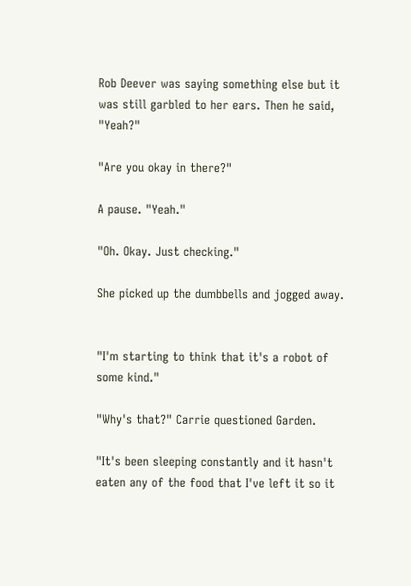Rob Deever was saying something else but it was still garbled to her ears. Then he said, "Yeah?"

"Are you okay in there?"

A pause. "Yeah."

"Oh. Okay. Just checking."

She picked up the dumbbells and jogged away.


"I'm starting to think that it's a robot of some kind."

"Why's that?" Carrie questioned Garden.

"It's been sleeping constantly and it hasn't eaten any of the food that I've left it so it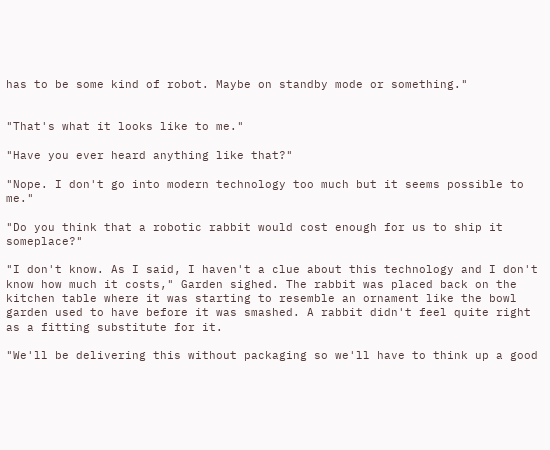has to be some kind of robot. Maybe on standby mode or something."


"That's what it looks like to me."

"Have you ever heard anything like that?"

"Nope. I don't go into modern technology too much but it seems possible to me."

"Do you think that a robotic rabbit would cost enough for us to ship it someplace?"

"I don't know. As I said, I haven't a clue about this technology and I don't know how much it costs," Garden sighed. The rabbit was placed back on the kitchen table where it was starting to resemble an ornament like the bowl garden used to have before it was smashed. A rabbit didn't feel quite right as a fitting substitute for it.

"We'll be delivering this without packaging so we'll have to think up a good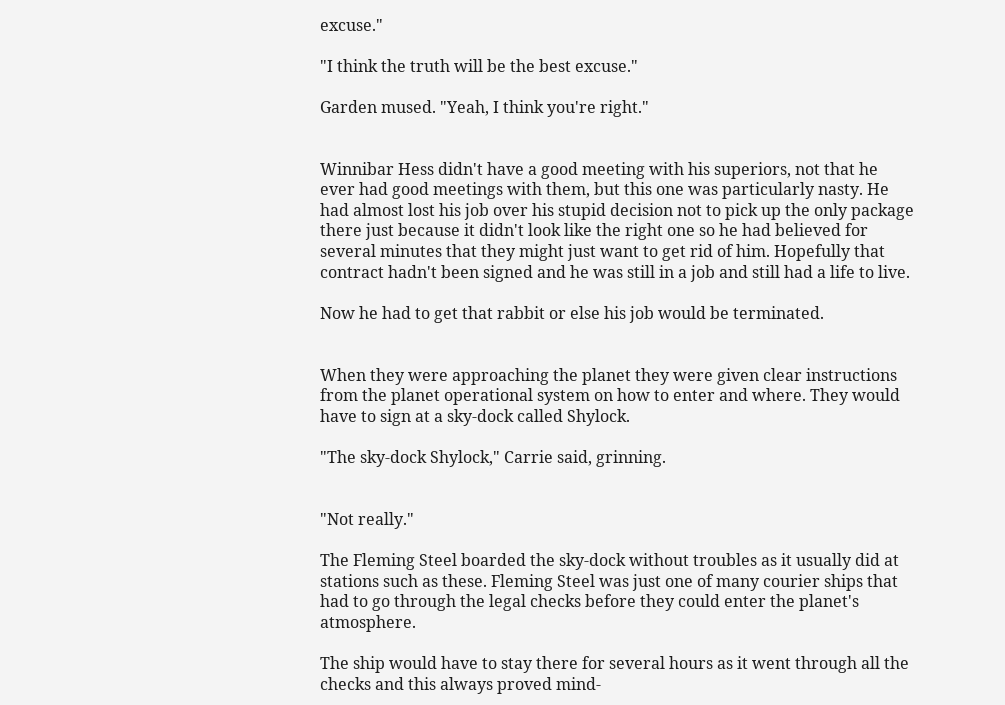excuse."

"I think the truth will be the best excuse."

Garden mused. "Yeah, I think you're right."


Winnibar Hess didn't have a good meeting with his superiors, not that he ever had good meetings with them, but this one was particularly nasty. He had almost lost his job over his stupid decision not to pick up the only package there just because it didn't look like the right one so he had believed for several minutes that they might just want to get rid of him. Hopefully that contract hadn't been signed and he was still in a job and still had a life to live.

Now he had to get that rabbit or else his job would be terminated.


When they were approaching the planet they were given clear instructions from the planet operational system on how to enter and where. They would have to sign at a sky-dock called Shylock.

"The sky-dock Shylock," Carrie said, grinning.


"Not really."

The Fleming Steel boarded the sky-dock without troubles as it usually did at stations such as these. Fleming Steel was just one of many courier ships that had to go through the legal checks before they could enter the planet's atmosphere.

The ship would have to stay there for several hours as it went through all the checks and this always proved mind-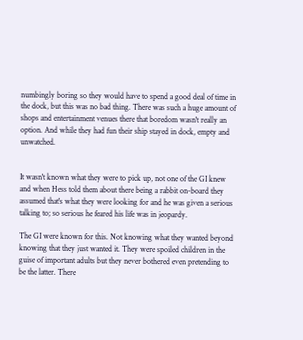numbingly boring so they would have to spend a good deal of time in the dock, but this was no bad thing. There was such a huge amount of shops and entertainment venues there that boredom wasn't really an option. And while they had fun their ship stayed in dock, empty and unwatched.


It wasn't known what they were to pick up, not one of the GI knew and when Hess told them about there being a rabbit on-board they assumed that's what they were looking for and he was given a serious talking to; so serious he feared his life was in jeopardy.

The GI were known for this. Not knowing what they wanted beyond knowing that they just wanted it. They were spoiled children in the guise of important adults but they never bothered even pretending to be the latter. There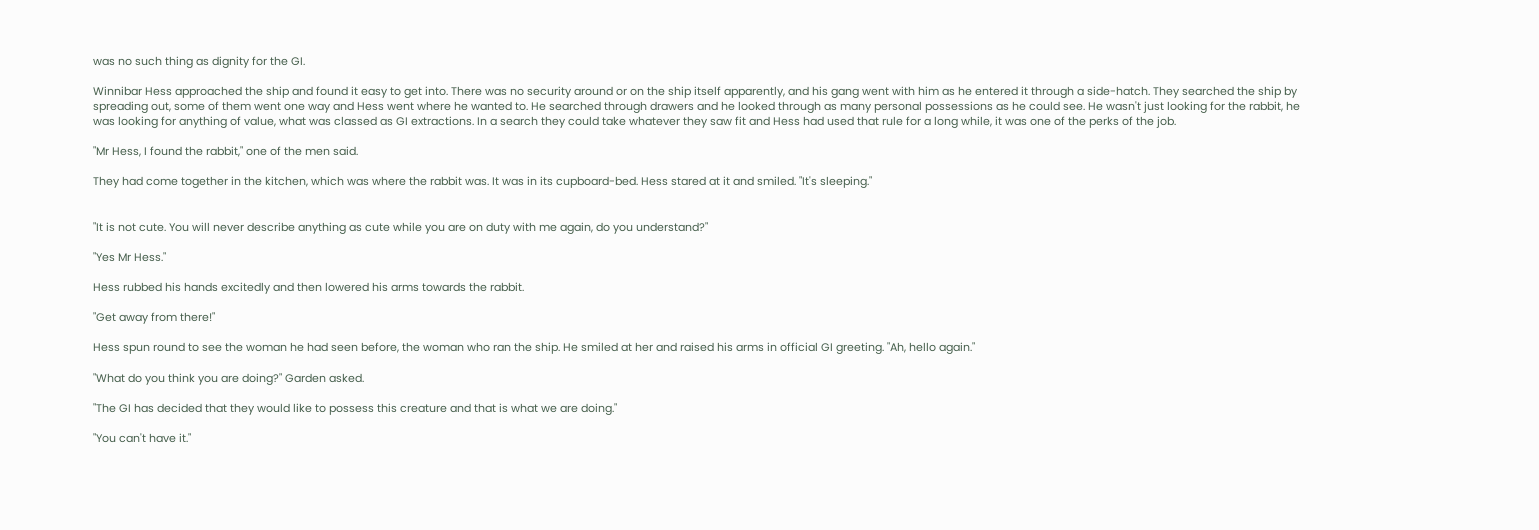was no such thing as dignity for the GI.

Winnibar Hess approached the ship and found it easy to get into. There was no security around or on the ship itself apparently, and his gang went with him as he entered it through a side-hatch. They searched the ship by spreading out, some of them went one way and Hess went where he wanted to. He searched through drawers and he looked through as many personal possessions as he could see. He wasn't just looking for the rabbit, he was looking for anything of value, what was classed as GI extractions. In a search they could take whatever they saw fit and Hess had used that rule for a long while, it was one of the perks of the job.

"Mr Hess, I found the rabbit," one of the men said.

They had come together in the kitchen, which was where the rabbit was. It was in its cupboard-bed. Hess stared at it and smiled. "It's sleeping."


"It is not cute. You will never describe anything as cute while you are on duty with me again, do you understand?"

"Yes Mr Hess."

Hess rubbed his hands excitedly and then lowered his arms towards the rabbit.

"Get away from there!"

Hess spun round to see the woman he had seen before, the woman who ran the ship. He smiled at her and raised his arms in official GI greeting. "Ah, hello again."

"What do you think you are doing?" Garden asked.

"The GI has decided that they would like to possess this creature and that is what we are doing."

"You can't have it."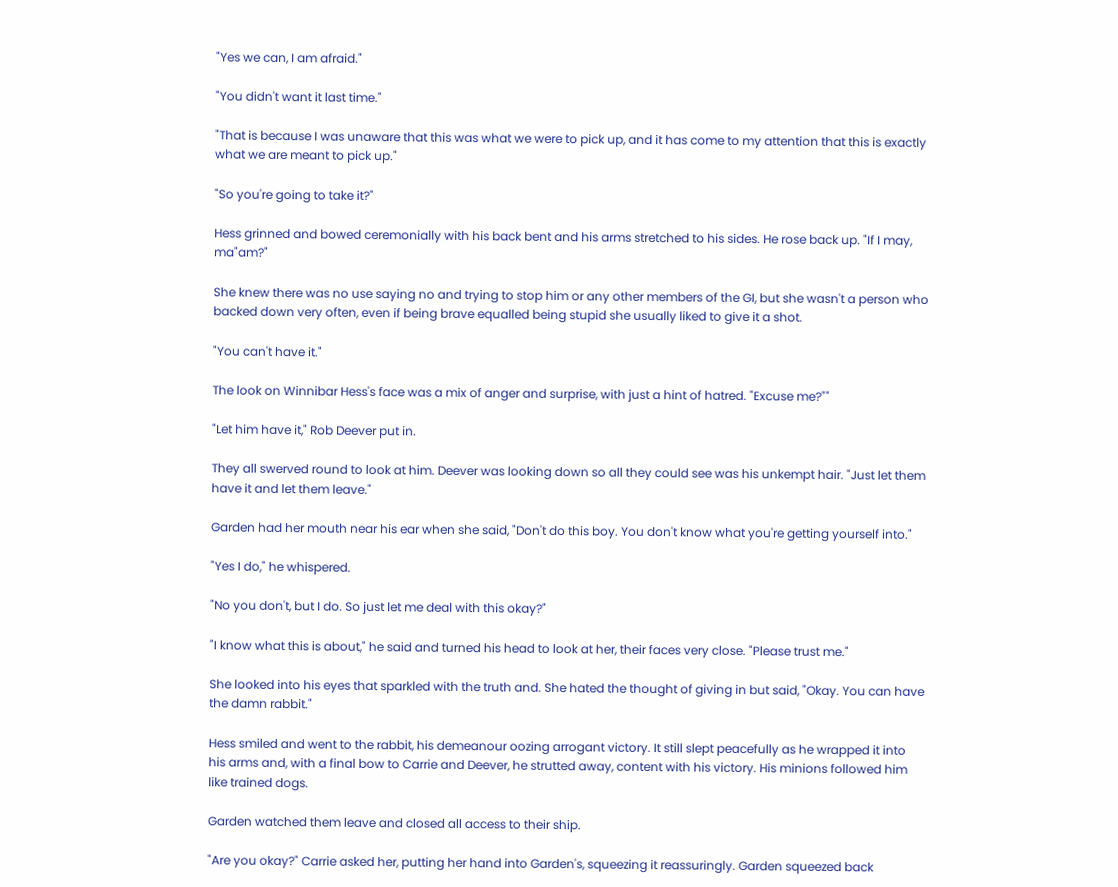"Yes we can, I am afraid."

"You didn't want it last time."

"That is because I was unaware that this was what we were to pick up, and it has come to my attention that this is exactly what we are meant to pick up."

"So you're going to take it?"

Hess grinned and bowed ceremonially with his back bent and his arms stretched to his sides. He rose back up. "If I may, ma"am?"

She knew there was no use saying no and trying to stop him or any other members of the GI, but she wasn't a person who backed down very often, even if being brave equalled being stupid she usually liked to give it a shot.

"You can't have it."

The look on Winnibar Hess's face was a mix of anger and surprise, with just a hint of hatred. "Excuse me?""

"Let him have it," Rob Deever put in.

They all swerved round to look at him. Deever was looking down so all they could see was his unkempt hair. "Just let them have it and let them leave."

Garden had her mouth near his ear when she said, "Don't do this boy. You don't know what you're getting yourself into."

"Yes I do," he whispered.

"No you don't, but I do. So just let me deal with this okay?"

"I know what this is about," he said and turned his head to look at her, their faces very close. "Please trust me."

She looked into his eyes that sparkled with the truth and. She hated the thought of giving in but said, "Okay. You can have the damn rabbit."

Hess smiled and went to the rabbit, his demeanour oozing arrogant victory. It still slept peacefully as he wrapped it into his arms and, with a final bow to Carrie and Deever, he strutted away, content with his victory. His minions followed him like trained dogs.

Garden watched them leave and closed all access to their ship.

"Are you okay?" Carrie asked her, putting her hand into Garden's, squeezing it reassuringly. Garden squeezed back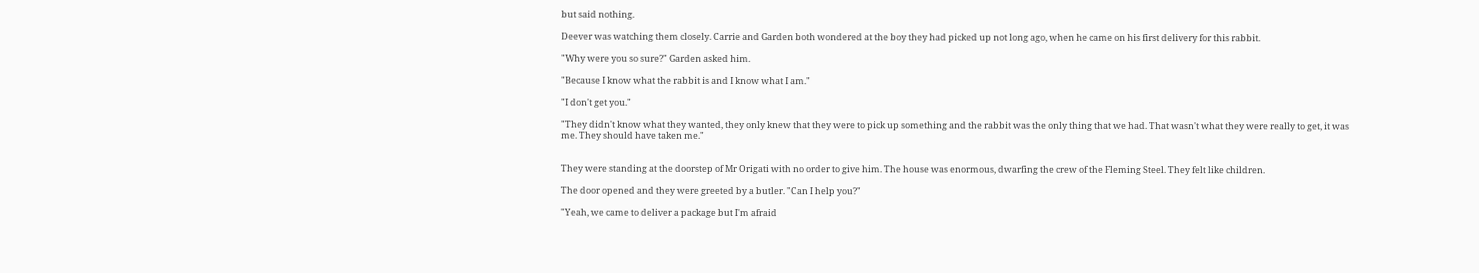but said nothing.

Deever was watching them closely. Carrie and Garden both wondered at the boy they had picked up not long ago, when he came on his first delivery for this rabbit.

"Why were you so sure?" Garden asked him.

"Because I know what the rabbit is and I know what I am."

"I don't get you."

"They didn't know what they wanted, they only knew that they were to pick up something and the rabbit was the only thing that we had. That wasn't what they were really to get, it was me. They should have taken me."


They were standing at the doorstep of Mr Origati with no order to give him. The house was enormous, dwarfing the crew of the Fleming Steel. They felt like children.

The door opened and they were greeted by a butler. "Can I help you?"

"Yeah, we came to deliver a package but I'm afraid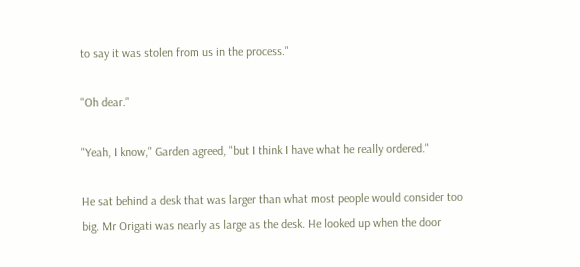to say it was stolen from us in the process."

"Oh dear."

"Yeah, I know," Garden agreed, "but I think I have what he really ordered."

He sat behind a desk that was larger than what most people would consider too big. Mr Origati was nearly as large as the desk. He looked up when the door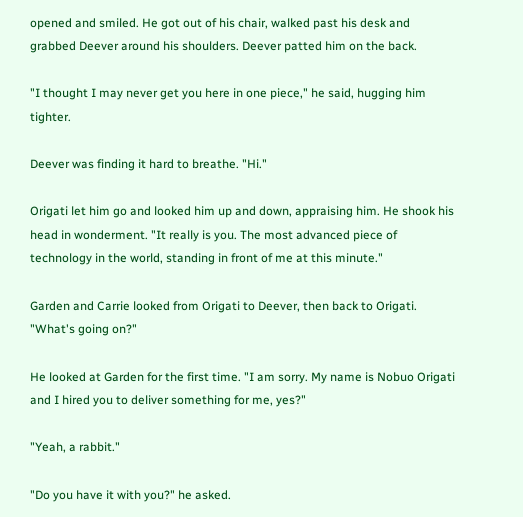opened and smiled. He got out of his chair, walked past his desk and grabbed Deever around his shoulders. Deever patted him on the back.

"I thought I may never get you here in one piece," he said, hugging him tighter.

Deever was finding it hard to breathe. "Hi."

Origati let him go and looked him up and down, appraising him. He shook his head in wonderment. "It really is you. The most advanced piece of technology in the world, standing in front of me at this minute."

Garden and Carrie looked from Origati to Deever, then back to Origati. "What's going on?"

He looked at Garden for the first time. "I am sorry. My name is Nobuo Origati and I hired you to deliver something for me, yes?"

"Yeah, a rabbit."

"Do you have it with you?" he asked.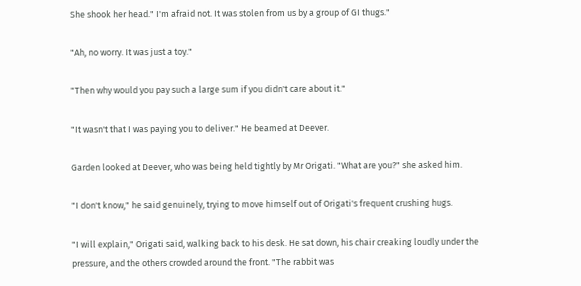She shook her head." I'm afraid not. It was stolen from us by a group of GI thugs."

"Ah, no worry. It was just a toy."

"Then why would you pay such a large sum if you didn't care about it."

"It wasn't that I was paying you to deliver." He beamed at Deever.

Garden looked at Deever, who was being held tightly by Mr Origati. "What are you?" she asked him.

"I don't know," he said genuinely, trying to move himself out of Origati's frequent crushing hugs.

"I will explain," Origati said, walking back to his desk. He sat down, his chair creaking loudly under the pressure, and the others crowded around the front. "The rabbit was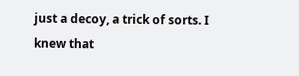just a decoy, a trick of sorts. I knew that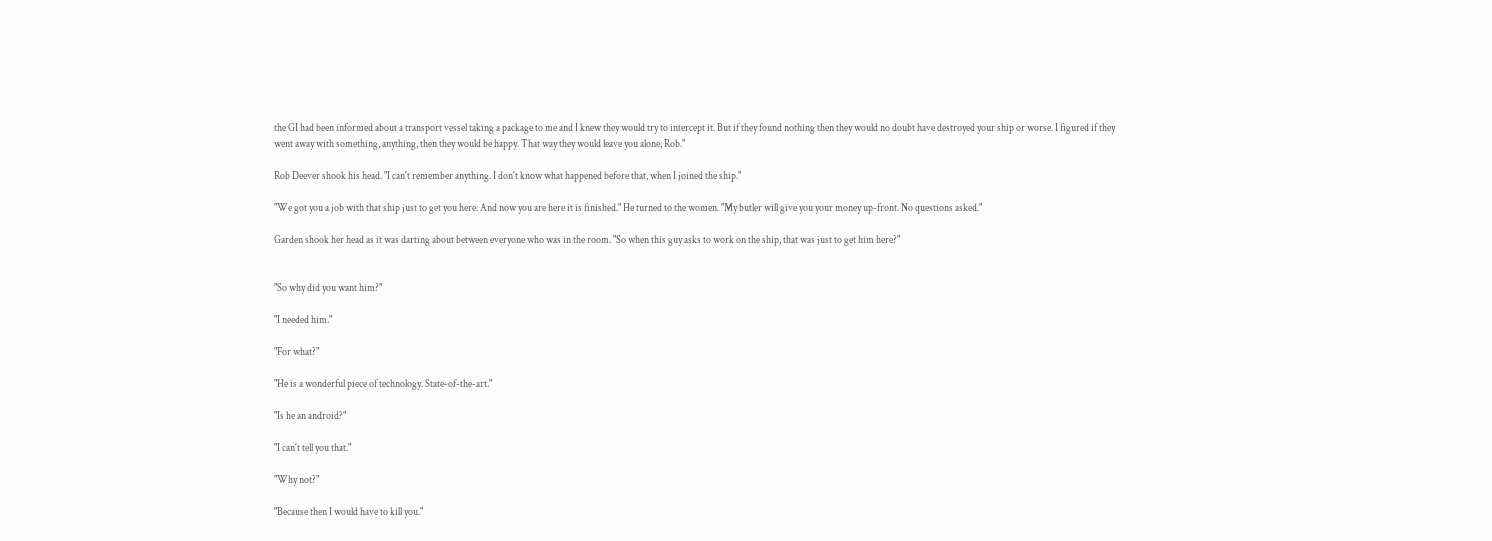the GI had been informed about a transport vessel taking a package to me and I knew they would try to intercept it. But if they found nothing then they would no doubt have destroyed your ship or worse. I figured if they went away with something, anything, then they would be happy. That way they would leave you alone, Rob."

Rob Deever shook his head. "I can't remember anything. I don't know what happened before that, when I joined the ship."

"We got you a job with that ship just to get you here. And now you are here it is finished." He turned to the women. "My butler will give you your money up-front. No questions asked."

Garden shook her head as it was darting about between everyone who was in the room. "So when this guy asks to work on the ship, that was just to get him here?"


"So why did you want him?"

"I needed him."

"For what?"

"He is a wonderful piece of technology. State-of-the-art."

"Is he an android?"

"I can't tell you that."

"Why not?"

"Because then I would have to kill you."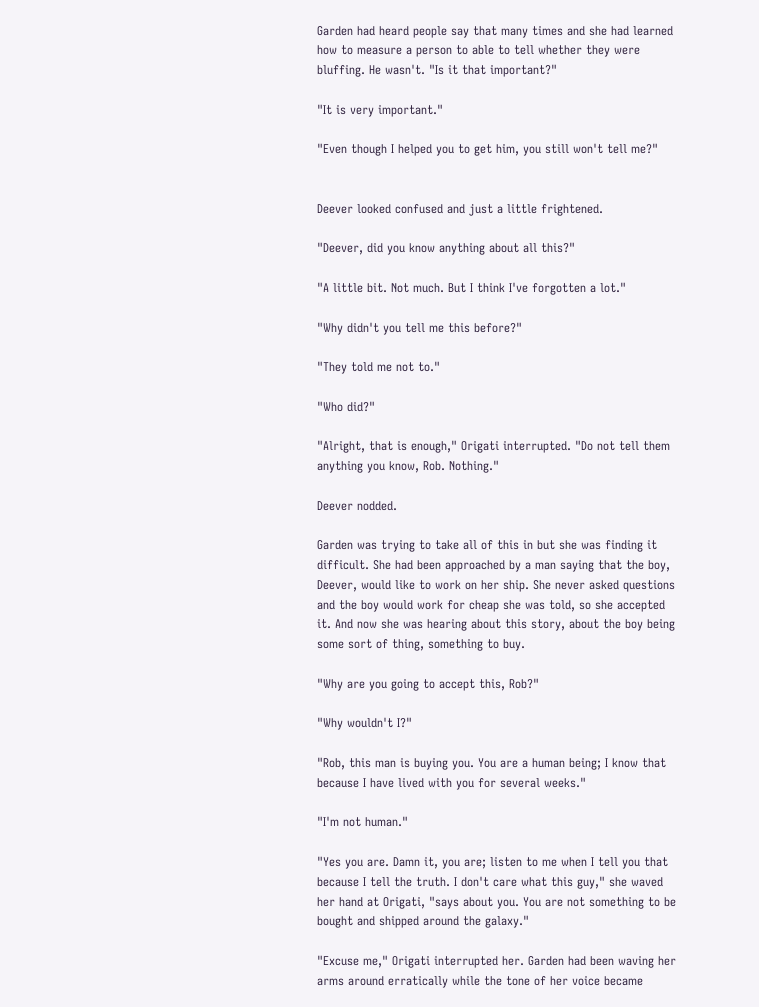Garden had heard people say that many times and she had learned how to measure a person to able to tell whether they were bluffing. He wasn't. "Is it that important?"

"It is very important."

"Even though I helped you to get him, you still won't tell me?"


Deever looked confused and just a little frightened.

"Deever, did you know anything about all this?"

"A little bit. Not much. But I think I've forgotten a lot."

"Why didn't you tell me this before?"

"They told me not to."

"Who did?"

"Alright, that is enough," Origati interrupted. "Do not tell them anything you know, Rob. Nothing."

Deever nodded.

Garden was trying to take all of this in but she was finding it difficult. She had been approached by a man saying that the boy, Deever, would like to work on her ship. She never asked questions and the boy would work for cheap she was told, so she accepted it. And now she was hearing about this story, about the boy being some sort of thing, something to buy.

"Why are you going to accept this, Rob?"

"Why wouldn't I?"

"Rob, this man is buying you. You are a human being; I know that because I have lived with you for several weeks."

"I'm not human."

"Yes you are. Damn it, you are; listen to me when I tell you that because I tell the truth. I don't care what this guy," she waved her hand at Origati, "says about you. You are not something to be bought and shipped around the galaxy."

"Excuse me," Origati interrupted her. Garden had been waving her arms around erratically while the tone of her voice became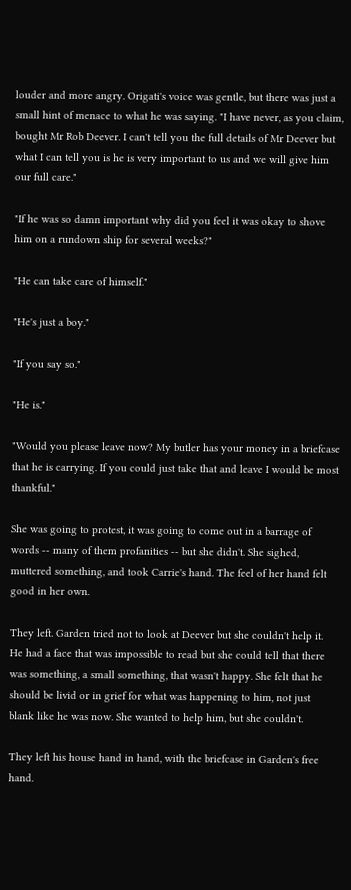louder and more angry. Origati's voice was gentle, but there was just a small hint of menace to what he was saying. "I have never, as you claim, bought Mr Rob Deever. I can't tell you the full details of Mr Deever but what I can tell you is he is very important to us and we will give him our full care."

"If he was so damn important why did you feel it was okay to shove him on a rundown ship for several weeks?"

"He can take care of himself."

"He's just a boy."

"If you say so."

"He is."

"Would you please leave now? My butler has your money in a briefcase that he is carrying. If you could just take that and leave I would be most thankful."

She was going to protest, it was going to come out in a barrage of words -- many of them profanities -- but she didn't. She sighed, muttered something, and took Carrie's hand. The feel of her hand felt good in her own.

They left. Garden tried not to look at Deever but she couldn't help it. He had a face that was impossible to read but she could tell that there was something, a small something, that wasn't happy. She felt that he should be livid or in grief for what was happening to him, not just blank like he was now. She wanted to help him, but she couldn't.

They left his house hand in hand, with the briefcase in Garden's free hand.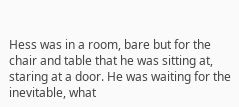Hess was in a room, bare but for the chair and table that he was sitting at, staring at a door. He was waiting for the inevitable, what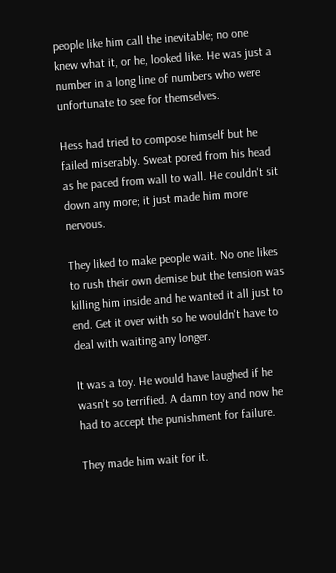people like him call the inevitable; no one knew what it, or he, looked like. He was just a number in a long line of numbers who were unfortunate to see for themselves.

Hess had tried to compose himself but he failed miserably. Sweat pored from his head as he paced from wall to wall. He couldn't sit down any more; it just made him more nervous.

They liked to make people wait. No one likes to rush their own demise but the tension was killing him inside and he wanted it all just to end. Get it over with so he wouldn't have to deal with waiting any longer.

It was a toy. He would have laughed if he wasn't so terrified. A damn toy and now he had to accept the punishment for failure.

They made him wait for it.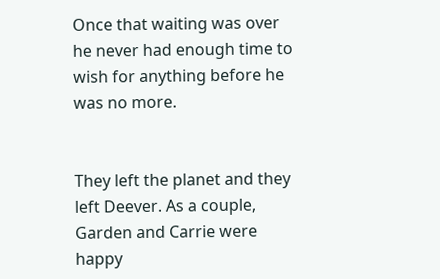Once that waiting was over he never had enough time to wish for anything before he was no more.


They left the planet and they left Deever. As a couple, Garden and Carrie were happy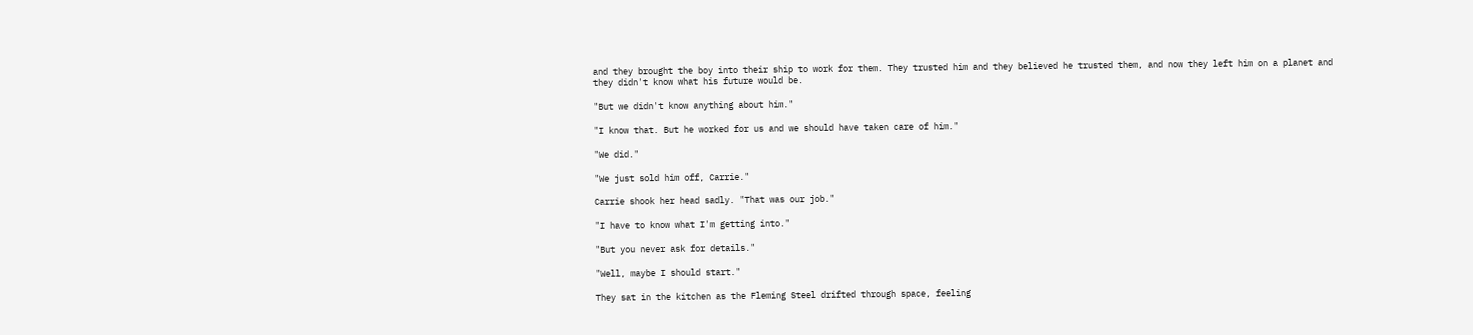and they brought the boy into their ship to work for them. They trusted him and they believed he trusted them, and now they left him on a planet and they didn't know what his future would be.

"But we didn't know anything about him."

"I know that. But he worked for us and we should have taken care of him."

"We did."

"We just sold him off, Carrie."

Carrie shook her head sadly. "That was our job."

"I have to know what I'm getting into."

"But you never ask for details."

"Well, maybe I should start."

They sat in the kitchen as the Fleming Steel drifted through space, feeling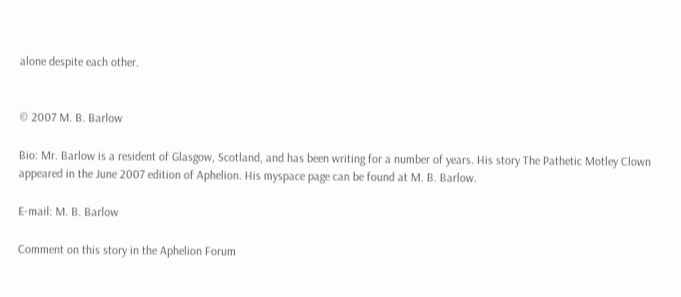alone despite each other.


© 2007 M. B. Barlow

Bio: Mr. Barlow is a resident of Glasgow, Scotland, and has been writing for a number of years. His story The Pathetic Motley Clown appeared in the June 2007 edition of Aphelion. His myspace page can be found at M. B. Barlow.

E-mail: M. B. Barlow

Comment on this story in the Aphelion Forum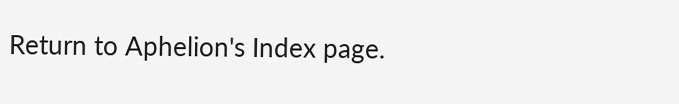Return to Aphelion's Index page.